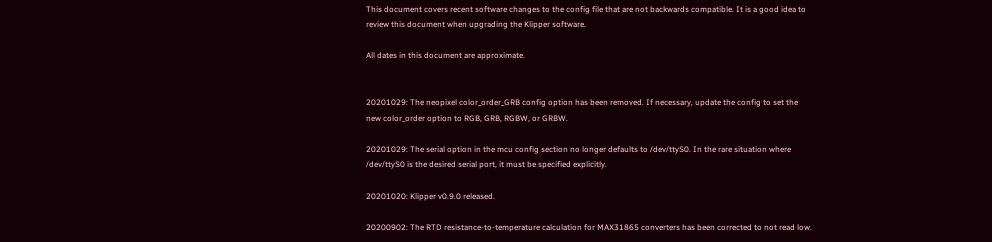This document covers recent software changes to the config file that are not backwards compatible. It is a good idea to review this document when upgrading the Klipper software.

All dates in this document are approximate.


20201029: The neopixel color_order_GRB config option has been removed. If necessary, update the config to set the new color_order option to RGB, GRB, RGBW, or GRBW.

20201029: The serial option in the mcu config section no longer defaults to /dev/ttyS0. In the rare situation where /dev/ttyS0 is the desired serial port, it must be specified explicitly.

20201020: Klipper v0.9.0 released.

20200902: The RTD resistance-to-temperature calculation for MAX31865 converters has been corrected to not read low.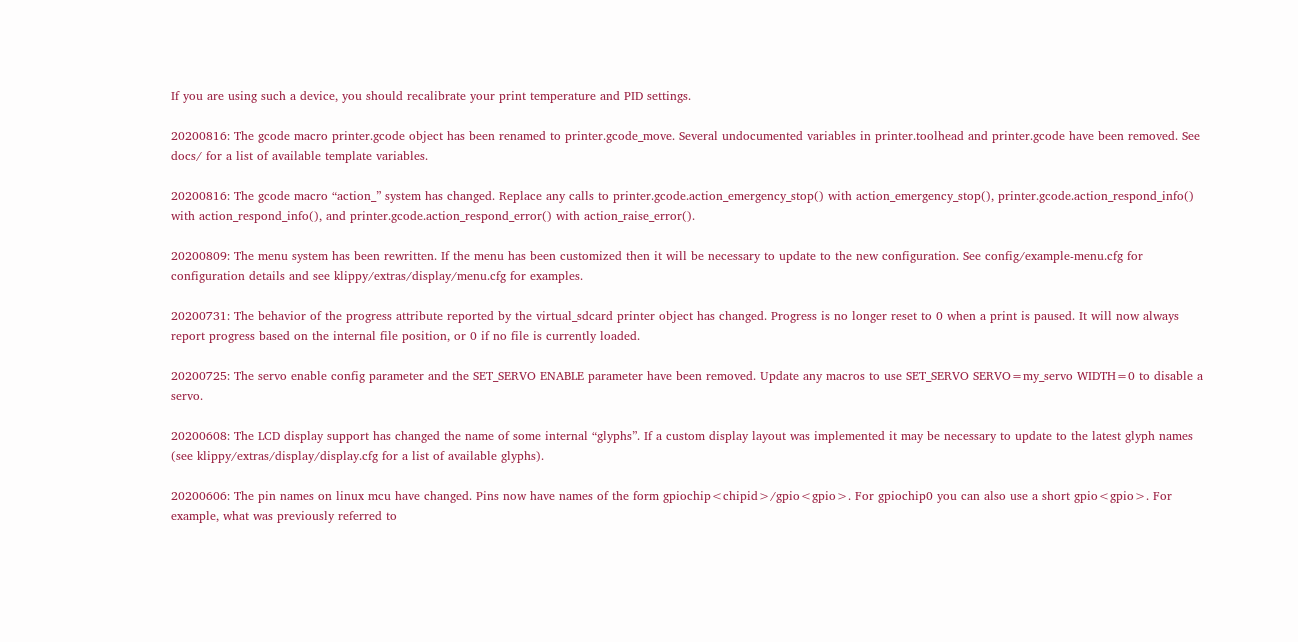If you are using such a device, you should recalibrate your print temperature and PID settings.

20200816: The gcode macro printer.gcode object has been renamed to printer.gcode_move. Several undocumented variables in printer.toolhead and printer.gcode have been removed. See docs/ for a list of available template variables.

20200816: The gcode macro “action_” system has changed. Replace any calls to printer.gcode.action_emergency_stop() with action_emergency_stop(), printer.gcode.action_respond_info() with action_respond_info(), and printer.gcode.action_respond_error() with action_raise_error().

20200809: The menu system has been rewritten. If the menu has been customized then it will be necessary to update to the new configuration. See config/example-menu.cfg for configuration details and see klippy/extras/display/menu.cfg for examples.

20200731: The behavior of the progress attribute reported by the virtual_sdcard printer object has changed. Progress is no longer reset to 0 when a print is paused. It will now always report progress based on the internal file position, or 0 if no file is currently loaded.

20200725: The servo enable config parameter and the SET_SERVO ENABLE parameter have been removed. Update any macros to use SET_SERVO SERVO=my_servo WIDTH=0 to disable a servo.

20200608: The LCD display support has changed the name of some internal “glyphs”. If a custom display layout was implemented it may be necessary to update to the latest glyph names (see klippy/extras/display/display.cfg for a list of available glyphs).

20200606: The pin names on linux mcu have changed. Pins now have names of the form gpiochip<chipid>/gpio<gpio>. For gpiochip0 you can also use a short gpio<gpio>. For example, what was previously referred to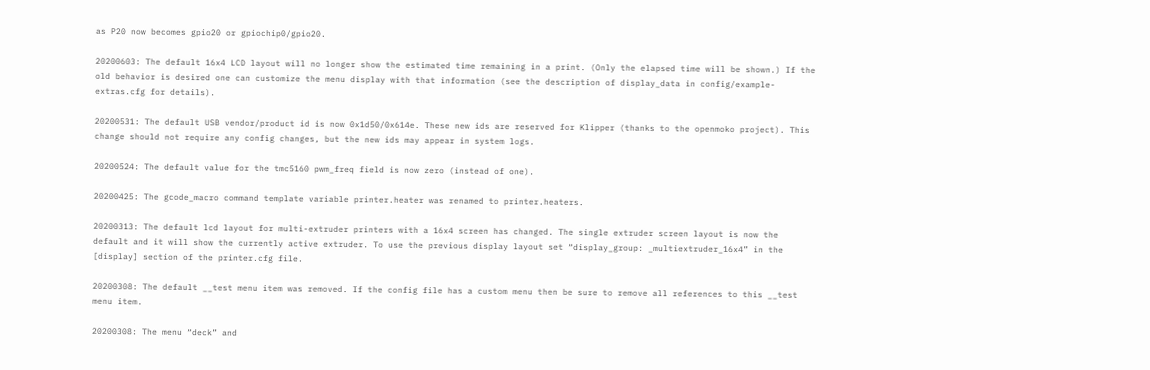as P20 now becomes gpio20 or gpiochip0/gpio20.

20200603: The default 16x4 LCD layout will no longer show the estimated time remaining in a print. (Only the elapsed time will be shown.) If the old behavior is desired one can customize the menu display with that information (see the description of display_data in config/example-extras.cfg for details).

20200531: The default USB vendor/product id is now 0x1d50/0x614e. These new ids are reserved for Klipper (thanks to the openmoko project). This change should not require any config changes, but the new ids may appear in system logs.

20200524: The default value for the tmc5160 pwm_freq field is now zero (instead of one).

20200425: The gcode_macro command template variable printer.heater was renamed to printer.heaters.

20200313: The default lcd layout for multi-extruder printers with a 16x4 screen has changed. The single extruder screen layout is now the default and it will show the currently active extruder. To use the previous display layout set “display_group: _multiextruder_16x4” in the [display] section of the printer.cfg file.

20200308: The default __test menu item was removed. If the config file has a custom menu then be sure to remove all references to this __test menu item.

20200308: The menu “deck” and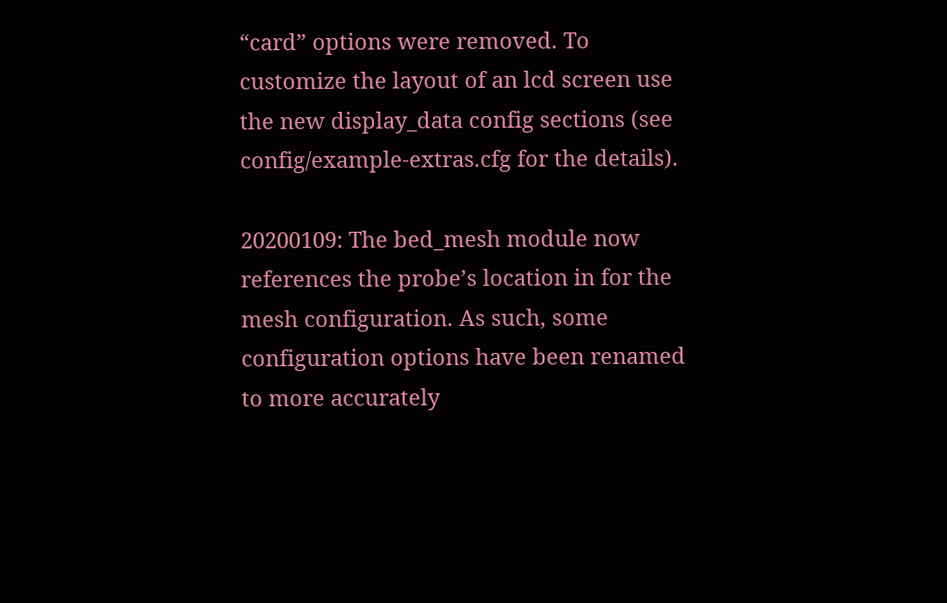“card” options were removed. To customize the layout of an lcd screen use the new display_data config sections (see config/example-extras.cfg for the details).

20200109: The bed_mesh module now references the probe’s location in for the mesh configuration. As such, some configuration options have been renamed to more accurately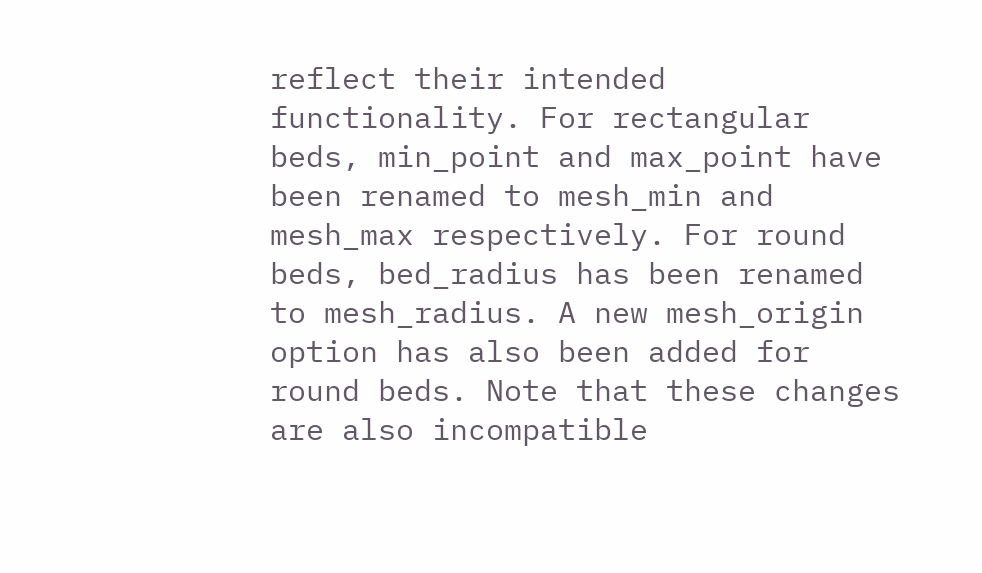reflect their intended functionality. For rectangular beds, min_point and max_point have been renamed to mesh_min and mesh_max respectively. For round beds, bed_radius has been renamed to mesh_radius. A new mesh_origin option has also been added for round beds. Note that these changes are also incompatible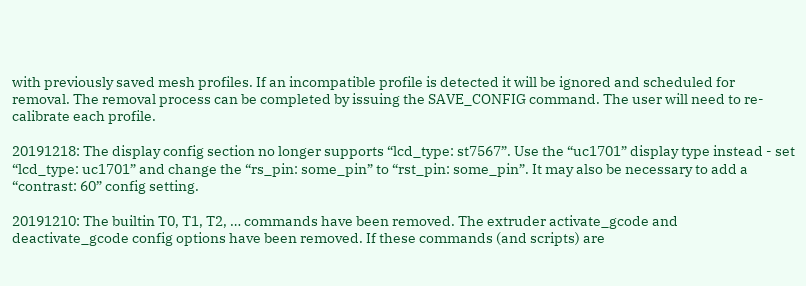with previously saved mesh profiles. If an incompatible profile is detected it will be ignored and scheduled for removal. The removal process can be completed by issuing the SAVE_CONFIG command. The user will need to re-calibrate each profile.

20191218: The display config section no longer supports “lcd_type: st7567”. Use the “uc1701” display type instead - set “lcd_type: uc1701” and change the “rs_pin: some_pin” to “rst_pin: some_pin”. It may also be necessary to add a “contrast: 60” config setting.

20191210: The builtin T0, T1, T2, … commands have been removed. The extruder activate_gcode and deactivate_gcode config options have been removed. If these commands (and scripts) are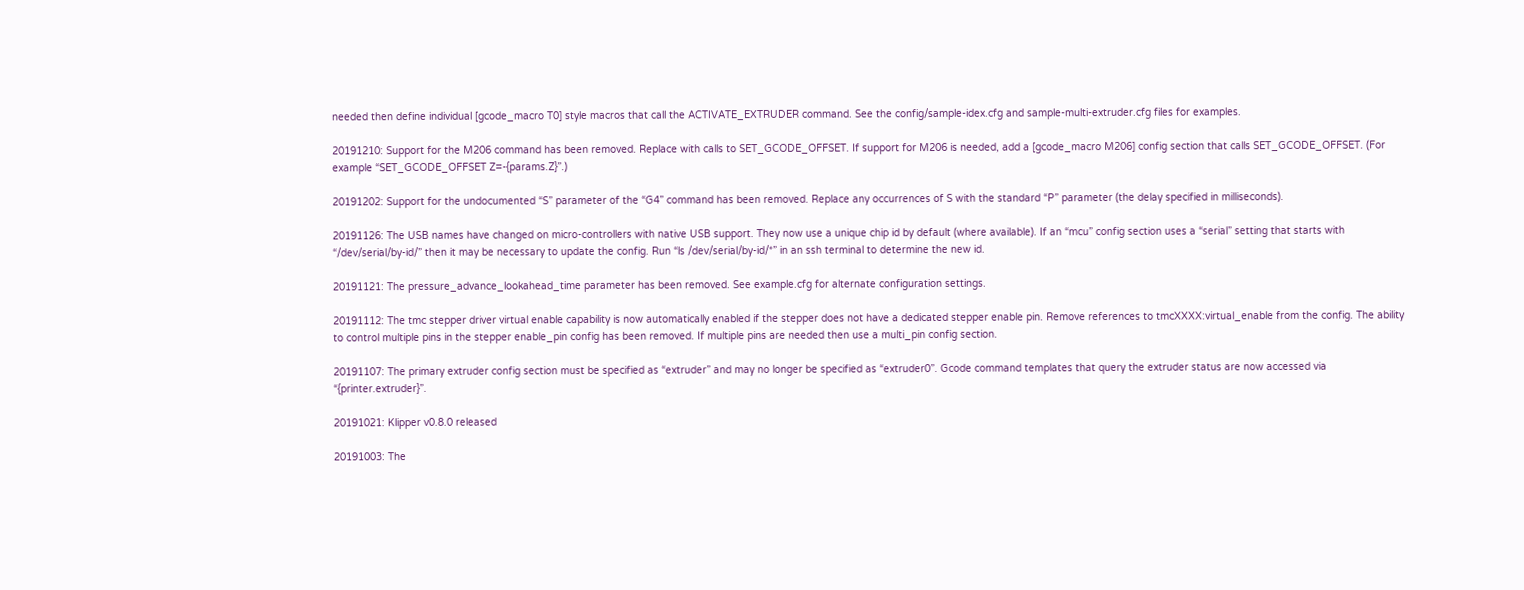needed then define individual [gcode_macro T0] style macros that call the ACTIVATE_EXTRUDER command. See the config/sample-idex.cfg and sample-multi-extruder.cfg files for examples.

20191210: Support for the M206 command has been removed. Replace with calls to SET_GCODE_OFFSET. If support for M206 is needed, add a [gcode_macro M206] config section that calls SET_GCODE_OFFSET. (For example “SET_GCODE_OFFSET Z=-{params.Z}”.)

20191202: Support for the undocumented “S” parameter of the “G4” command has been removed. Replace any occurrences of S with the standard “P” parameter (the delay specified in milliseconds).

20191126: The USB names have changed on micro-controllers with native USB support. They now use a unique chip id by default (where available). If an “mcu” config section uses a “serial” setting that starts with “/dev/serial/by-id/” then it may be necessary to update the config. Run “ls /dev/serial/by-id/*” in an ssh terminal to determine the new id.

20191121: The pressure_advance_lookahead_time parameter has been removed. See example.cfg for alternate configuration settings.

20191112: The tmc stepper driver virtual enable capability is now automatically enabled if the stepper does not have a dedicated stepper enable pin. Remove references to tmcXXXX:virtual_enable from the config. The ability to control multiple pins in the stepper enable_pin config has been removed. If multiple pins are needed then use a multi_pin config section.

20191107: The primary extruder config section must be specified as “extruder” and may no longer be specified as “extruder0”. Gcode command templates that query the extruder status are now accessed via “{printer.extruder}”.

20191021: Klipper v0.8.0 released

20191003: The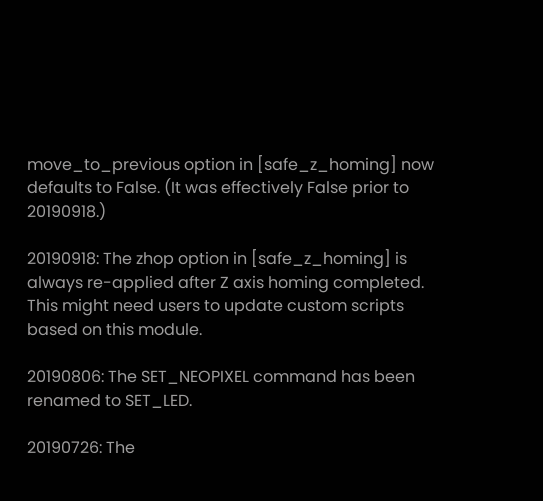move_to_previous option in [safe_z_homing] now defaults to False. (It was effectively False prior to 20190918.)

20190918: The zhop option in [safe_z_homing] is always re-applied after Z axis homing completed. This might need users to update custom scripts based on this module.

20190806: The SET_NEOPIXEL command has been renamed to SET_LED.

20190726: The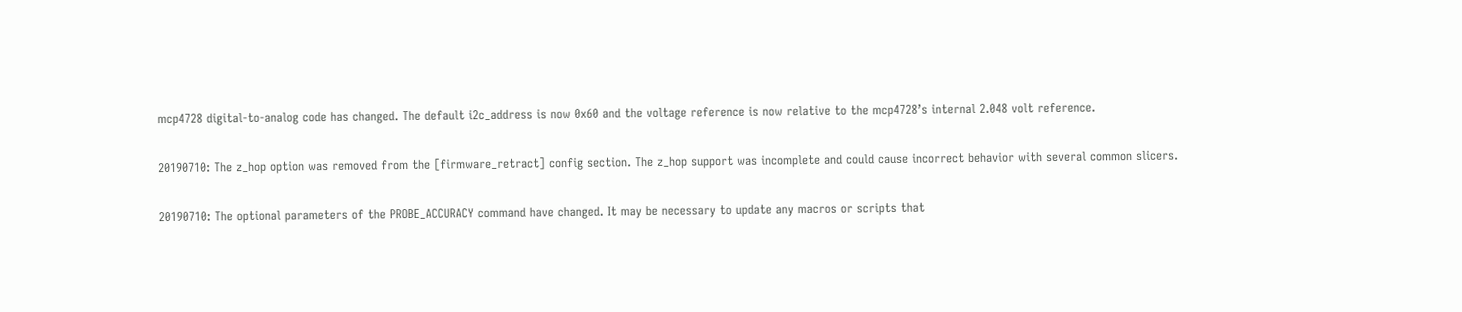mcp4728 digital-to-analog code has changed. The default i2c_address is now 0x60 and the voltage reference is now relative to the mcp4728’s internal 2.048 volt reference.

20190710: The z_hop option was removed from the [firmware_retract] config section. The z_hop support was incomplete and could cause incorrect behavior with several common slicers.

20190710: The optional parameters of the PROBE_ACCURACY command have changed. It may be necessary to update any macros or scripts that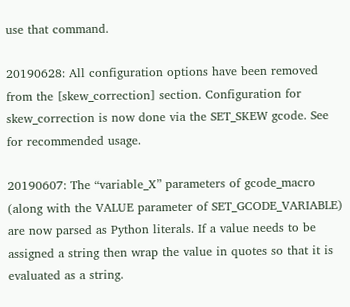use that command.

20190628: All configuration options have been removed from the [skew_correction] section. Configuration for skew_correction is now done via the SET_SKEW gcode. See for recommended usage.

20190607: The “variable_X” parameters of gcode_macro (along with the VALUE parameter of SET_GCODE_VARIABLE) are now parsed as Python literals. If a value needs to be assigned a string then wrap the value in quotes so that it is evaluated as a string.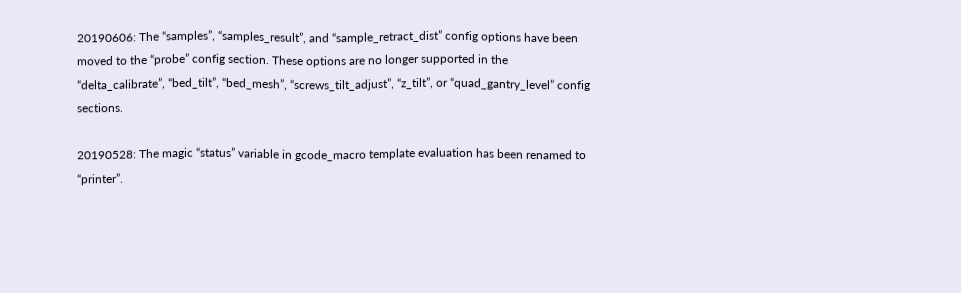20190606: The “samples”, “samples_result”, and “sample_retract_dist” config options have been moved to the “probe” config section. These options are no longer supported in the “delta_calibrate”, “bed_tilt”, “bed_mesh”, “screws_tilt_adjust”, “z_tilt”, or “quad_gantry_level” config sections.

20190528: The magic “status” variable in gcode_macro template evaluation has been renamed to “printer”.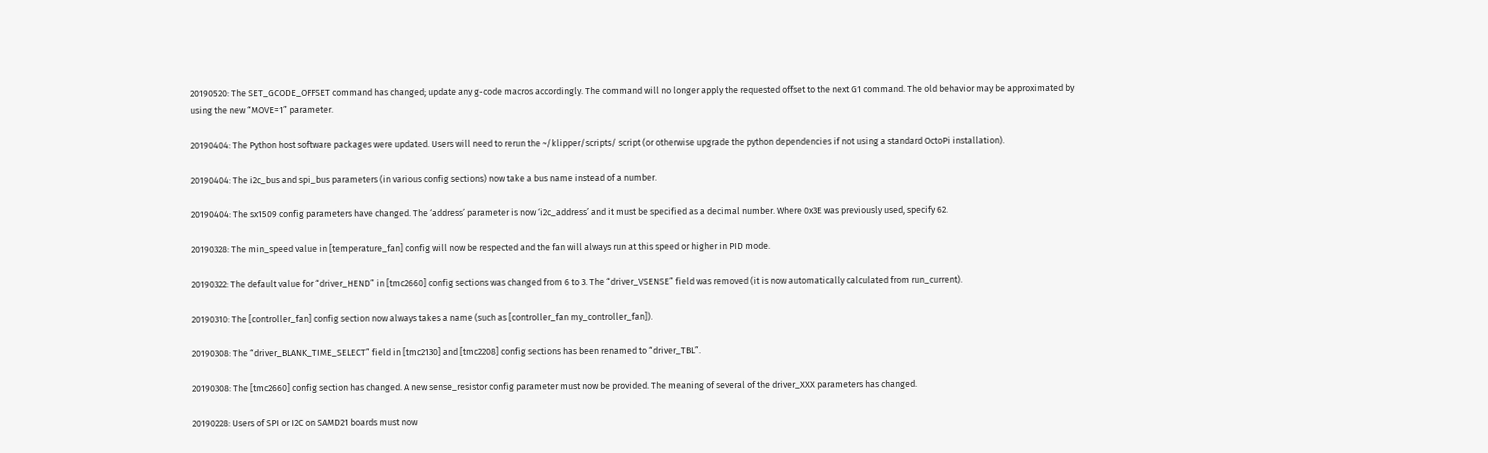20190520: The SET_GCODE_OFFSET command has changed; update any g-code macros accordingly. The command will no longer apply the requested offset to the next G1 command. The old behavior may be approximated by using the new “MOVE=1” parameter.

20190404: The Python host software packages were updated. Users will need to rerun the ~/klipper/scripts/ script (or otherwise upgrade the python dependencies if not using a standard OctoPi installation).

20190404: The i2c_bus and spi_bus parameters (in various config sections) now take a bus name instead of a number.

20190404: The sx1509 config parameters have changed. The ‘address’ parameter is now ‘i2c_address’ and it must be specified as a decimal number. Where 0x3E was previously used, specify 62.

20190328: The min_speed value in [temperature_fan] config will now be respected and the fan will always run at this speed or higher in PID mode.

20190322: The default value for “driver_HEND” in [tmc2660] config sections was changed from 6 to 3. The “driver_VSENSE” field was removed (it is now automatically calculated from run_current).

20190310: The [controller_fan] config section now always takes a name (such as [controller_fan my_controller_fan]).

20190308: The “driver_BLANK_TIME_SELECT” field in [tmc2130] and [tmc2208] config sections has been renamed to “driver_TBL”.

20190308: The [tmc2660] config section has changed. A new sense_resistor config parameter must now be provided. The meaning of several of the driver_XXX parameters has changed.

20190228: Users of SPI or I2C on SAMD21 boards must now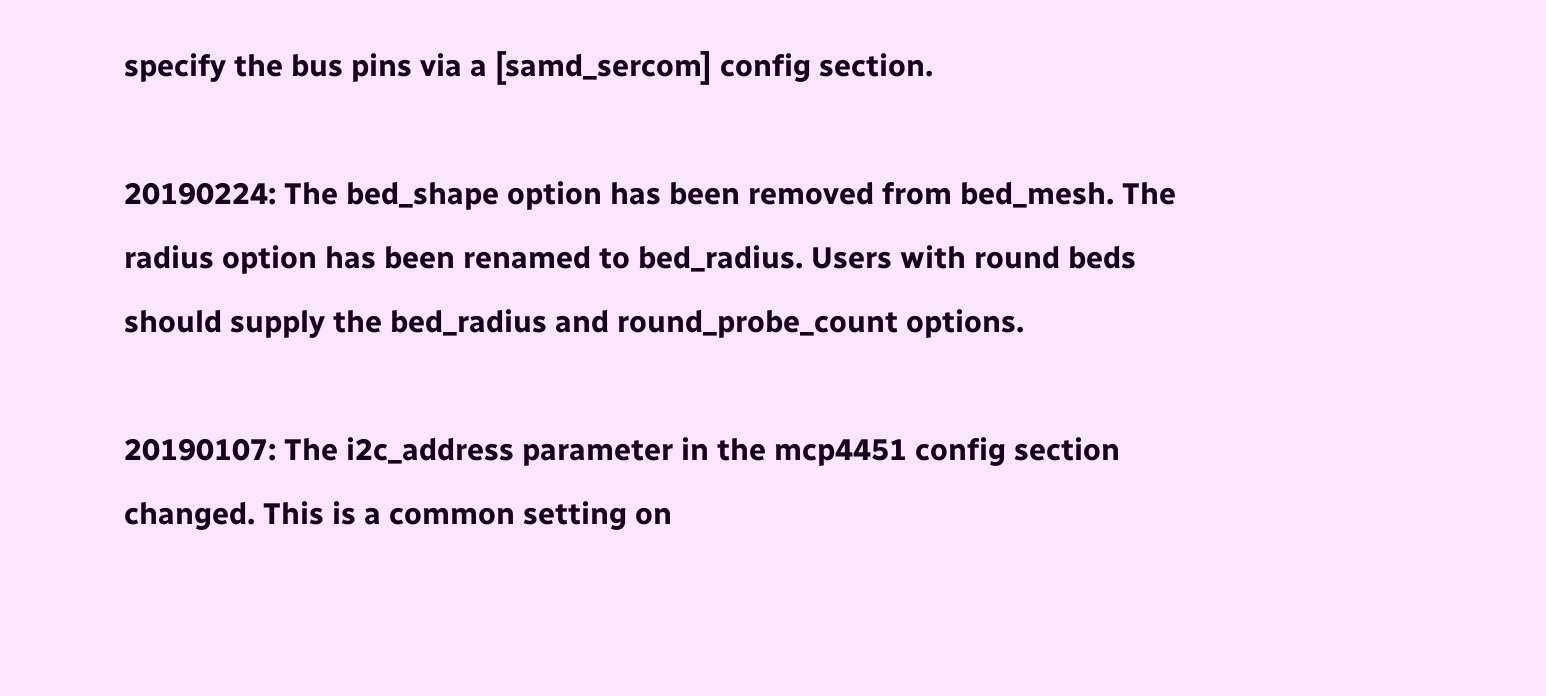specify the bus pins via a [samd_sercom] config section.

20190224: The bed_shape option has been removed from bed_mesh. The radius option has been renamed to bed_radius. Users with round beds should supply the bed_radius and round_probe_count options.

20190107: The i2c_address parameter in the mcp4451 config section changed. This is a common setting on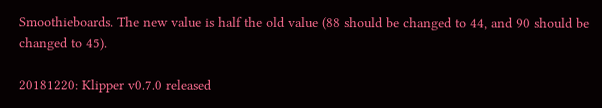Smoothieboards. The new value is half the old value (88 should be changed to 44, and 90 should be changed to 45).

20181220: Klipper v0.7.0 released